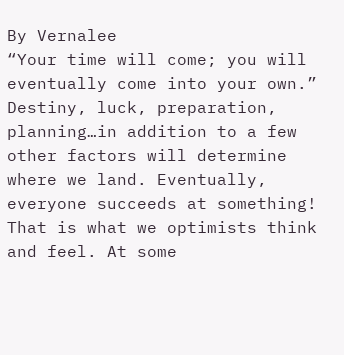By Vernalee
“Your time will come; you will eventually come into your own.” Destiny, luck, preparation, planning…in addition to a few other factors will determine where we land. Eventually, everyone succeeds at something! That is what we optimists think and feel. At some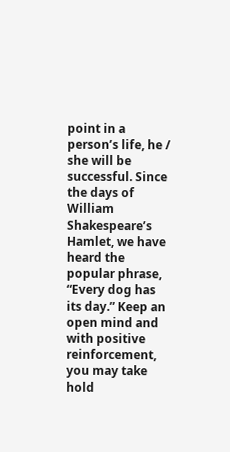point in a person’s life, he / she will be successful. Since the days of William Shakespeare’s Hamlet, we have heard the popular phrase, “Every dog has its day.” Keep an open mind and with positive reinforcement, you may take hold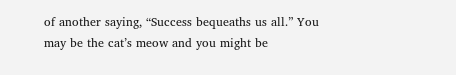of another saying, “Success bequeaths us all.” You may be the cat’s meow and you might be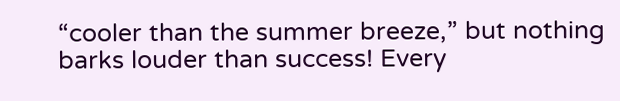“cooler than the summer breeze,” but nothing barks louder than success! Every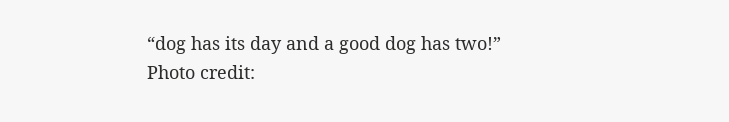“dog has its day and a good dog has two!”
Photo credit: